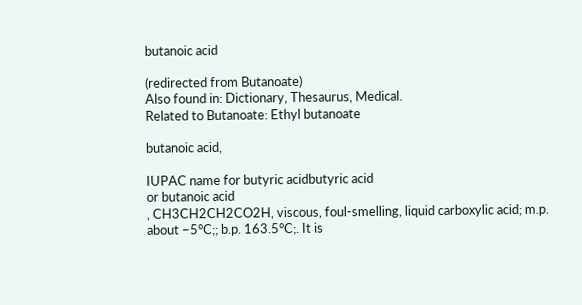butanoic acid

(redirected from Butanoate)
Also found in: Dictionary, Thesaurus, Medical.
Related to Butanoate: Ethyl butanoate

butanoic acid,

IUPAC name for butyric acidbutyric acid
or butanoic acid
, CH3CH2CH2CO2H, viscous, foul-smelling, liquid carboxylic acid; m.p. about −5°C;; b.p. 163.5°C;. It is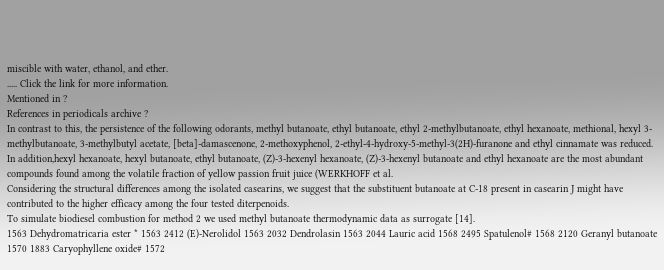miscible with water, ethanol, and ether.
..... Click the link for more information.
Mentioned in ?
References in periodicals archive ?
In contrast to this, the persistence of the following odorants, methyl butanoate, ethyl butanoate, ethyl 2-methylbutanoate, ethyl hexanoate, methional, hexyl 3-methylbutanoate, 3-methylbutyl acetate, [beta]-damascenone, 2-methoxyphenol, 2-ethyl-4-hydroxy-5-methyl-3(2H)-furanone and ethyl cinnamate was reduced.
In addition,hexyl hexanoate, hexyl butanoate, ethyl butanoate, (Z)-3-hexenyl hexanoate, (Z)-3-hexenyl butanoate and ethyl hexanoate are the most abundant compounds found among the volatile fraction of yellow passion fruit juice (WERKHOFF et al.
Considering the structural differences among the isolated casearins, we suggest that the substituent butanoate at C-18 present in casearin J might have contributed to the higher efficacy among the four tested diterpenoids.
To simulate biodiesel combustion for method 2 we used methyl butanoate thermodynamic data as surrogate [14].
1563 Dehydromatricaria ester * 1563 2412 (E)-Nerolidol 1563 2032 Dendrolasin 1563 2044 Lauric acid 1568 2495 Spatulenol# 1568 2120 Geranyl butanoate 1570 1883 Caryophyllene oxide# 1572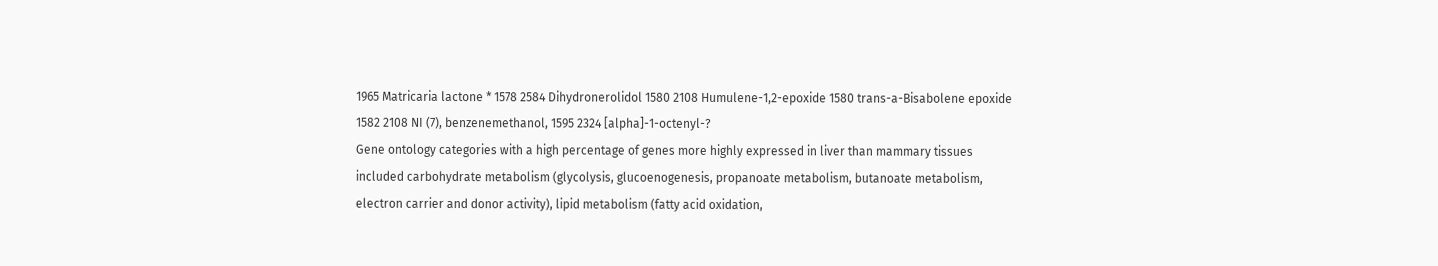1965 Matricaria lactone * 1578 2584 Dihydronerolidol 1580 2108 Humulene-1,2-epoxide 1580 trans-a-Bisabolene epoxide 1582 2108 NI (7), benzenemethanol, 1595 2324 [alpha]-1-octenyl-?
Gene ontology categories with a high percentage of genes more highly expressed in liver than mammary tissues included carbohydrate metabolism (glycolysis, glucoenogenesis, propanoate metabolism, butanoate metabolism, electron carrier and donor activity), lipid metabolism (fatty acid oxidation,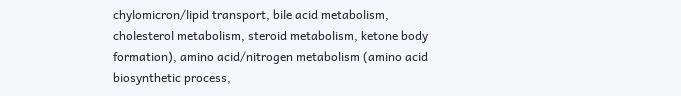chylomicron/lipid transport, bile acid metabolism, cholesterol metabolism, steroid metabolism, ketone body formation), amino acid/nitrogen metabolism (amino acid biosynthetic process,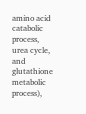amino acid catabolic process, urea cycle, and glutathione metabolic process),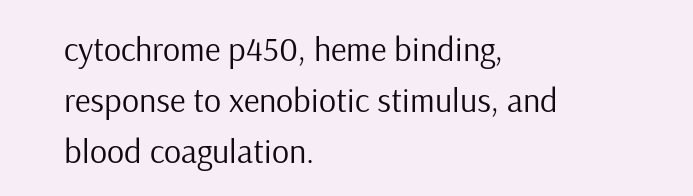cytochrome p450, heme binding, response to xenobiotic stimulus, and blood coagulation.